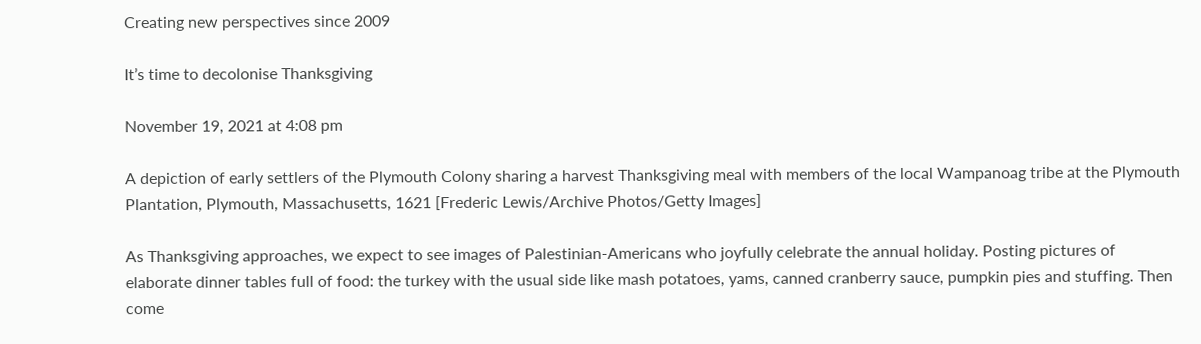Creating new perspectives since 2009

It’s time to decolonise Thanksgiving

November 19, 2021 at 4:08 pm

A depiction of early settlers of the Plymouth Colony sharing a harvest Thanksgiving meal with members of the local Wampanoag tribe at the Plymouth Plantation, Plymouth, Massachusetts, 1621 [Frederic Lewis/Archive Photos/Getty Images]

As Thanksgiving approaches, we expect to see images of Palestinian-Americans who joyfully celebrate the annual holiday. Posting pictures of elaborate dinner tables full of food: the turkey with the usual side like mash potatoes, yams, canned cranberry sauce, pumpkin pies and stuffing. Then come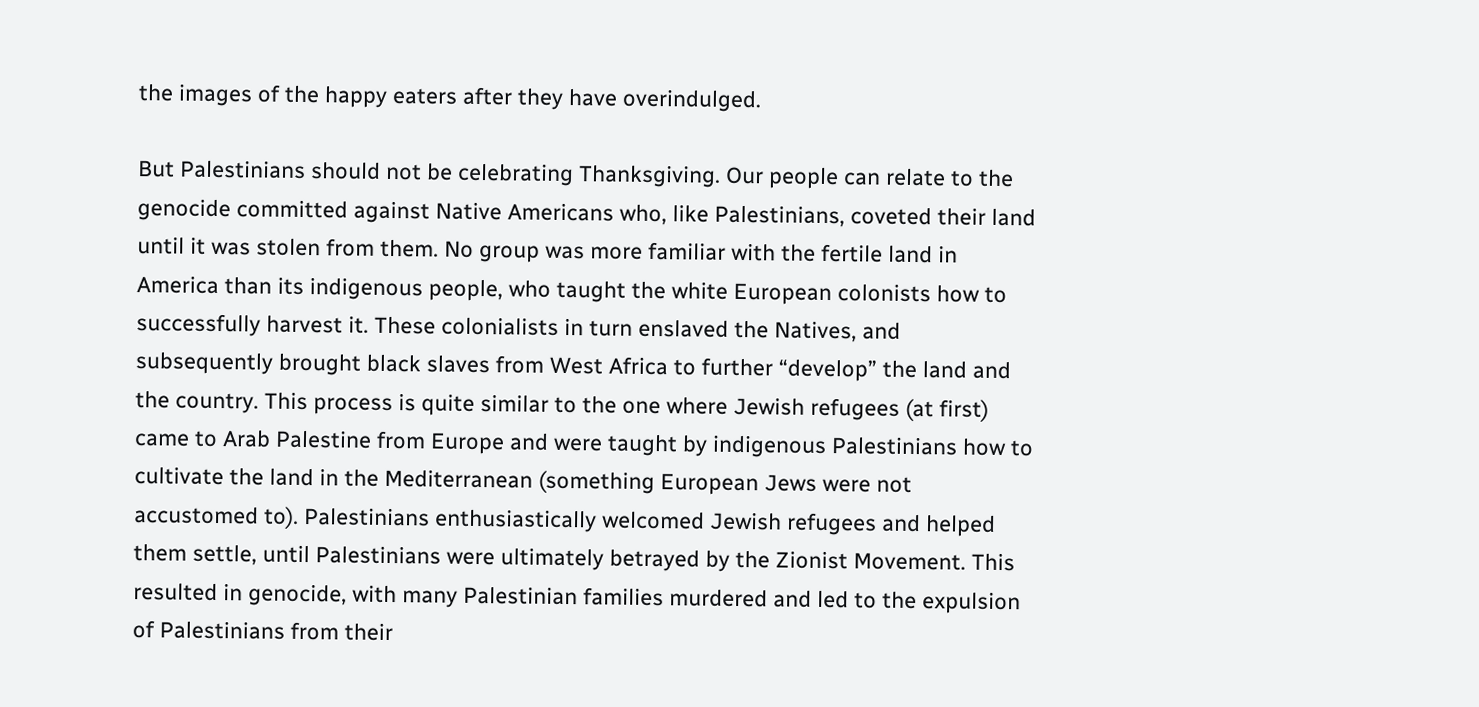the images of the happy eaters after they have overindulged.

But Palestinians should not be celebrating Thanksgiving. Our people can relate to the genocide committed against Native Americans who, like Palestinians, coveted their land until it was stolen from them. No group was more familiar with the fertile land in America than its indigenous people, who taught the white European colonists how to successfully harvest it. These colonialists in turn enslaved the Natives, and subsequently brought black slaves from West Africa to further “develop” the land and the country. This process is quite similar to the one where Jewish refugees (at first) came to Arab Palestine from Europe and were taught by indigenous Palestinians how to cultivate the land in the Mediterranean (something European Jews were not accustomed to). Palestinians enthusiastically welcomed Jewish refugees and helped them settle, until Palestinians were ultimately betrayed by the Zionist Movement. This resulted in genocide, with many Palestinian families murdered and led to the expulsion of Palestinians from their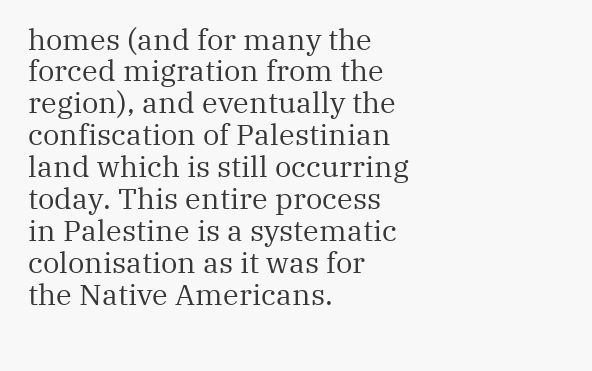homes (and for many the forced migration from the region), and eventually the confiscation of Palestinian land which is still occurring today. This entire process in Palestine is a systematic colonisation as it was for the Native Americans.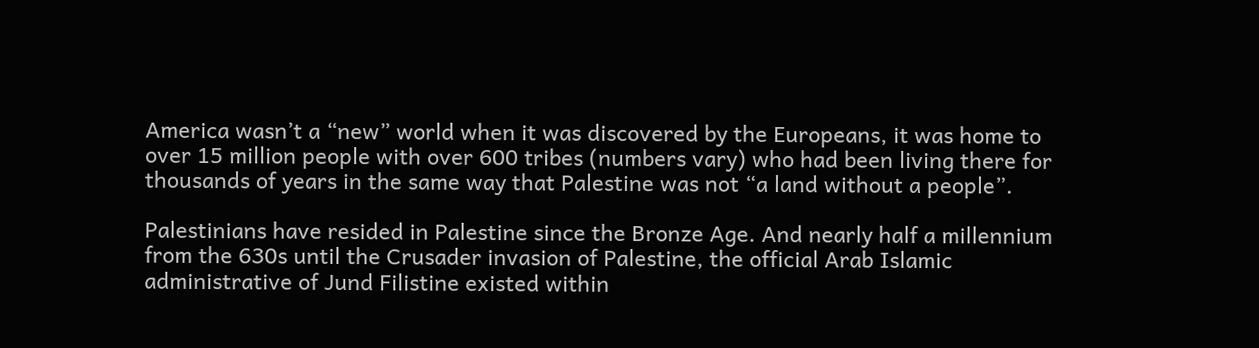America wasn’t a “new” world when it was discovered by the Europeans, it was home to over 15 million people with over 600 tribes (numbers vary) who had been living there for thousands of years in the same way that Palestine was not “a land without a people”.

Palestinians have resided in Palestine since the Bronze Age. And nearly half a millennium from the 630s until the Crusader invasion of Palestine, the official Arab Islamic administrative of Jund Filistine existed within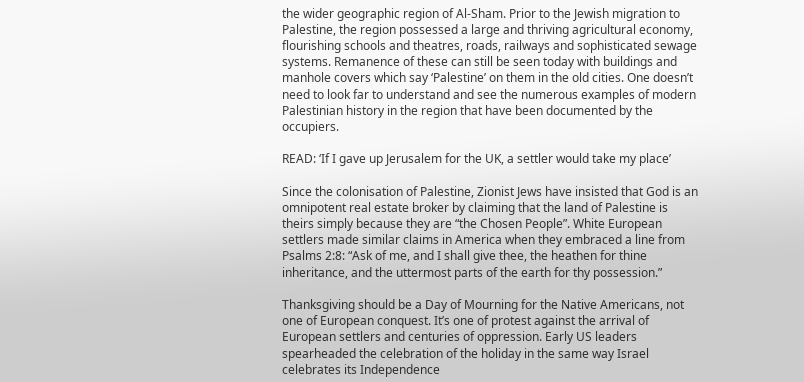the wider geographic region of Al-Sham. Prior to the Jewish migration to Palestine, the region possessed a large and thriving agricultural economy, flourishing schools and theatres, roads, railways and sophisticated sewage systems. Remanence of these can still be seen today with buildings and manhole covers which say ‘Palestine’ on them in the old cities. One doesn’t need to look far to understand and see the numerous examples of modern Palestinian history in the region that have been documented by the occupiers.

READ: ‘If I gave up Jerusalem for the UK, a settler would take my place’

Since the colonisation of Palestine, Zionist Jews have insisted that God is an omnipotent real estate broker by claiming that the land of Palestine is theirs simply because they are “the Chosen People”. White European settlers made similar claims in America when they embraced a line from Psalms 2:8: “Ask of me, and I shall give thee, the heathen for thine inheritance, and the uttermost parts of the earth for thy possession.”

Thanksgiving should be a Day of Mourning for the Native Americans, not one of European conquest. It’s one of protest against the arrival of European settlers and centuries of oppression. Early US leaders spearheaded the celebration of the holiday in the same way Israel celebrates its Independence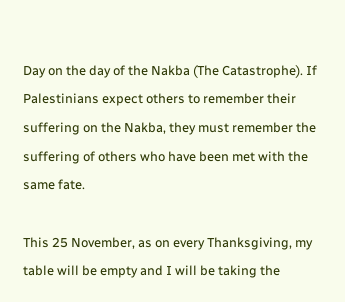Day on the day of the Nakba (The Catastrophe). If Palestinians expect others to remember their suffering on the Nakba, they must remember the suffering of others who have been met with the same fate.

This 25 November, as on every Thanksgiving, my table will be empty and I will be taking the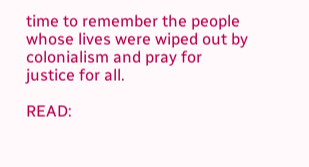time to remember the people whose lives were wiped out by colonialism and pray for justice for all.

READ: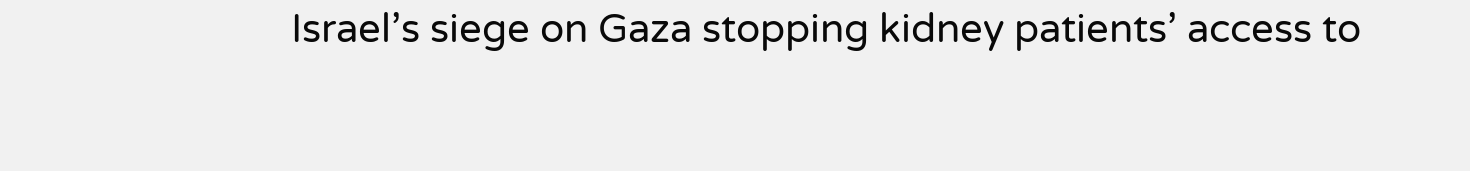Israel’s siege on Gaza stopping kidney patients’ access to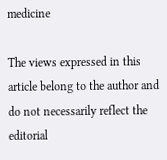medicine

The views expressed in this article belong to the author and do not necessarily reflect the editorial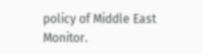policy of Middle East Monitor.